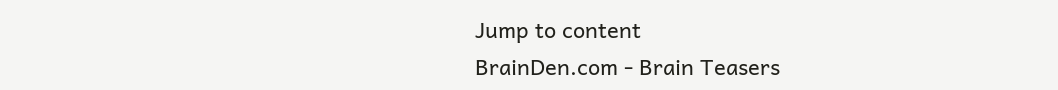Jump to content
BrainDen.com - Brain Teasers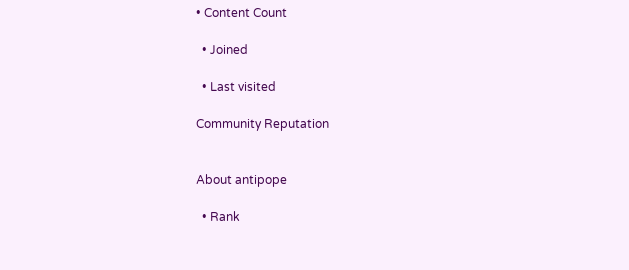• Content Count

  • Joined

  • Last visited

Community Reputation


About antipope

  • Rank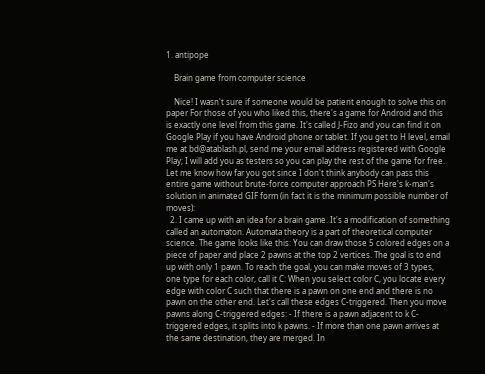1. antipope

    Brain game from computer science

    Nice! I wasn't sure if someone would be patient enough to solve this on paper For those of you who liked this, there's a game for Android and this is exactly one level from this game. It's called J-Fizo and you can find it on Google Play if you have Android phone or tablet. If you get to H level, email me at bd@atablash.pl, send me your email address registered with Google Play; I will add you as testers so you can play the rest of the game for free. Let me know how far you got since I don't think anybody can pass this entire game without brute-force computer approach PS Here's k-man's solution in animated GIF form (in fact it is the minimum possible number of moves):
  2. I came up with an idea for a brain game. It's a modification of something called an automaton. Automata theory is a part of theoretical computer science. The game looks like this: You can draw those 5 colored edges on a piece of paper and place 2 pawns at the top 2 vertices. The goal is to end up with only 1 pawn. To reach the goal, you can make moves of 3 types, one type for each color, call it C: When you select color C, you locate every edge with color C such that there is a pawn on one end and there is no pawn on the other end. Let's call these edges C-triggered. Then you move pawns along C-triggered edges: - If there is a pawn adjacent to k C-triggered edges, it splits into k pawns. - If more than one pawn arrives at the same destination, they are merged. In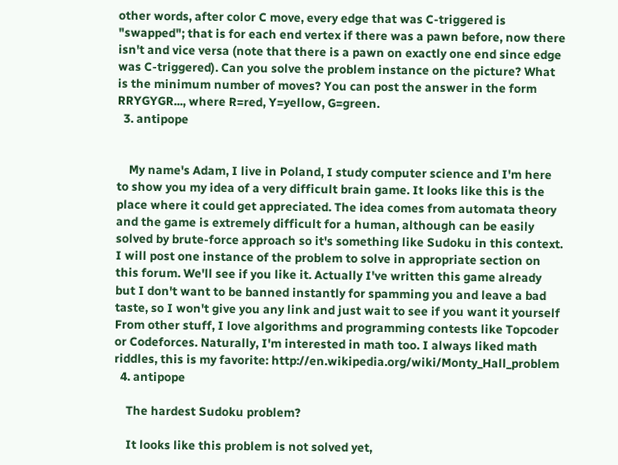other words, after color C move, every edge that was C-triggered is "swapped"; that is for each end vertex if there was a pawn before, now there isn't and vice versa (note that there is a pawn on exactly one end since edge was C-triggered). Can you solve the problem instance on the picture? What is the minimum number of moves? You can post the answer in the form RRYGYGR..., where R=red, Y=yellow, G=green.
  3. antipope


    My name's Adam, I live in Poland, I study computer science and I'm here to show you my idea of a very difficult brain game. It looks like this is the place where it could get appreciated. The idea comes from automata theory and the game is extremely difficult for a human, although can be easily solved by brute-force approach so it's something like Sudoku in this context. I will post one instance of the problem to solve in appropriate section on this forum. We'll see if you like it. Actually I've written this game already but I don't want to be banned instantly for spamming you and leave a bad taste, so I won't give you any link and just wait to see if you want it yourself From other stuff, I love algorithms and programming contests like Topcoder or Codeforces. Naturally, I'm interested in math too. I always liked math riddles, this is my favorite: http://en.wikipedia.org/wiki/Monty_Hall_problem
  4. antipope

    The hardest Sudoku problem?

    It looks like this problem is not solved yet,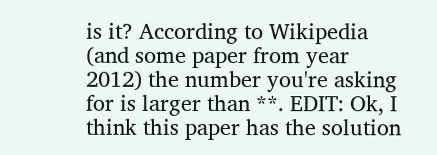is it? According to Wikipedia (and some paper from year 2012) the number you're asking for is larger than **. EDIT: Ok, I think this paper has the solution